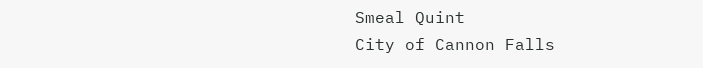Smeal Quint
City of Cannon Falls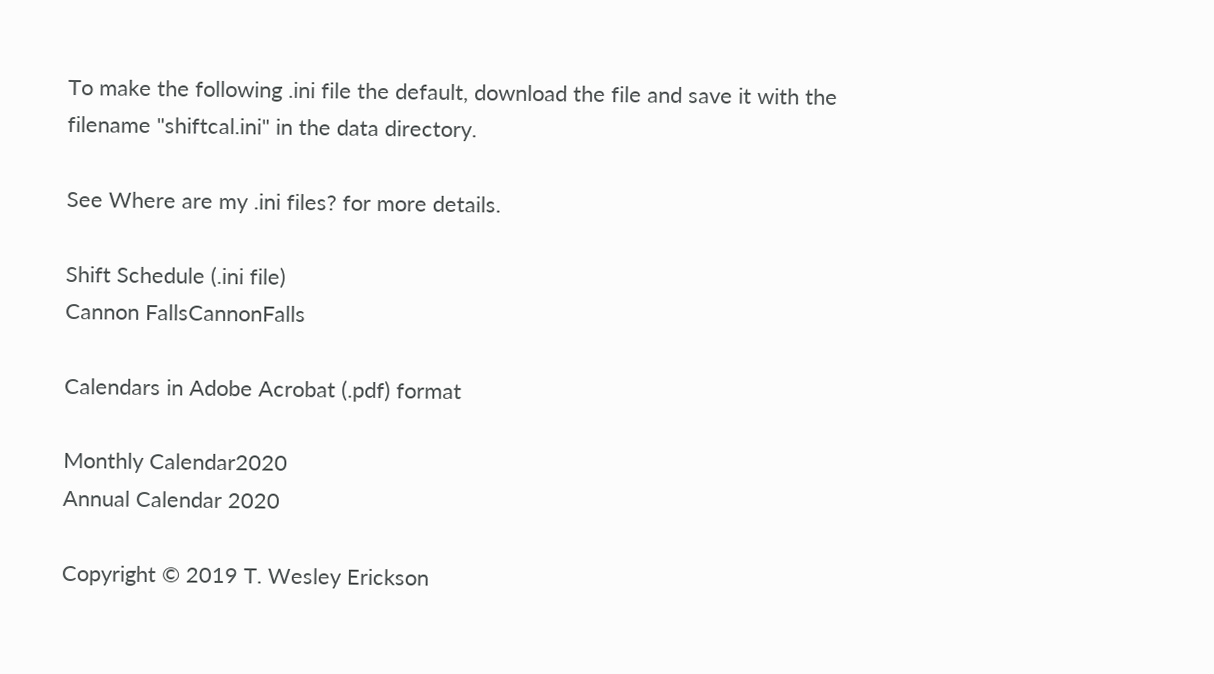To make the following .ini file the default, download the file and save it with the filename "shiftcal.ini" in the data directory.

See Where are my .ini files? for more details.

Shift Schedule (.ini file)
Cannon FallsCannonFalls

Calendars in Adobe Acrobat (.pdf) format

Monthly Calendar2020
Annual Calendar 2020

Copyright © 2019 T. Wesley Erickson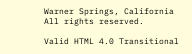Warner Springs, California
All rights reserved.

Valid HTML 4.0 Transitional